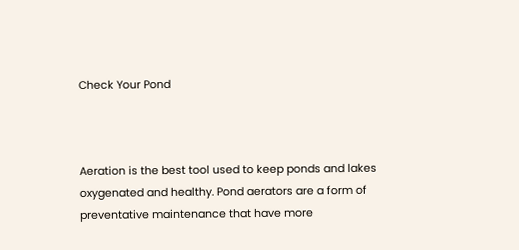Check Your Pond



Aeration is the best tool used to keep ponds and lakes oxygenated and healthy. Pond aerators are a form of preventative maintenance that have more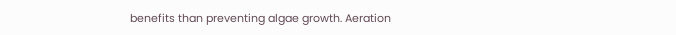benefits than preventing algae growth. Aeration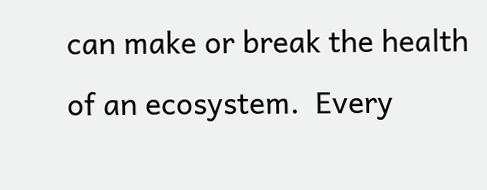can make or break the health of an ecosystem.  Every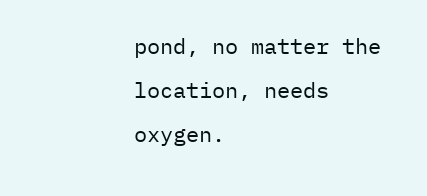pond, no matter the location, needs oxygen.